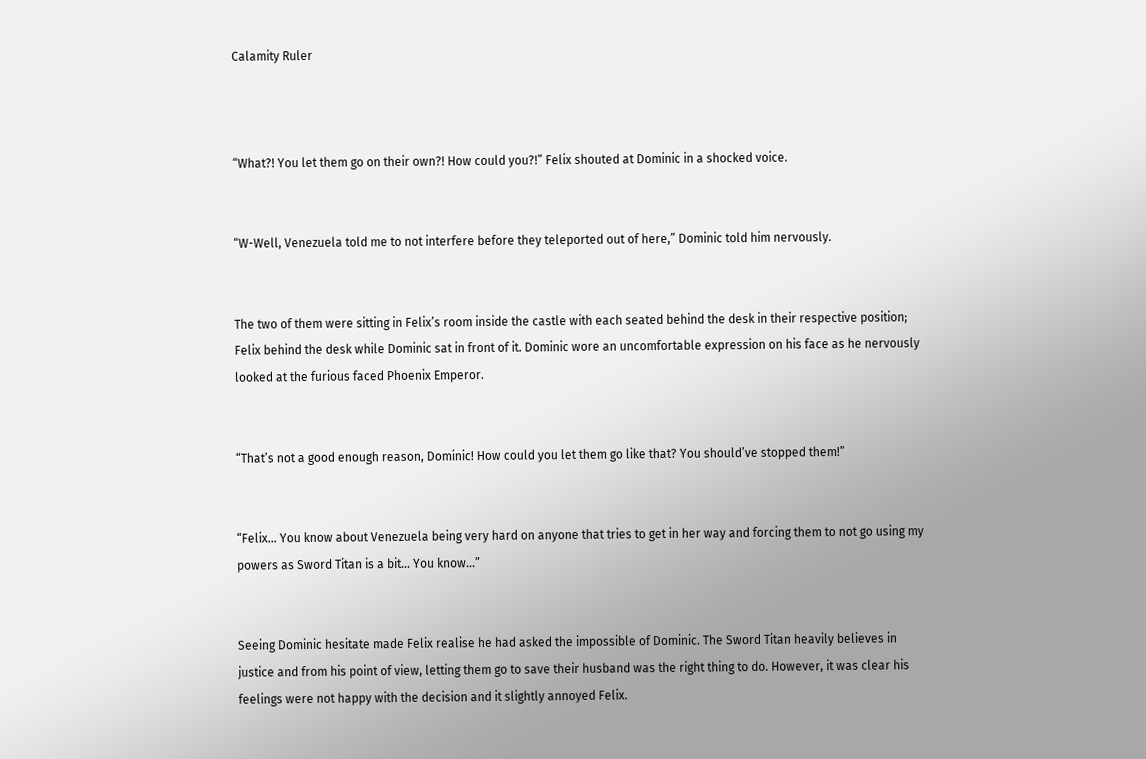Calamity Ruler



“What?! You let them go on their own?! How could you?!” Felix shouted at Dominic in a shocked voice.


“W-Well, Venezuela told me to not interfere before they teleported out of here,” Dominic told him nervously.


The two of them were sitting in Felix’s room inside the castle with each seated behind the desk in their respective position; Felix behind the desk while Dominic sat in front of it. Dominic wore an uncomfortable expression on his face as he nervously looked at the furious faced Phoenix Emperor.


“That’s not a good enough reason, Dominic! How could you let them go like that? You should’ve stopped them!”


“Felix… You know about Venezuela being very hard on anyone that tries to get in her way and forcing them to not go using my powers as Sword Titan is a bit… You know…”


Seeing Dominic hesitate made Felix realise he had asked the impossible of Dominic. The Sword Titan heavily believes in justice and from his point of view, letting them go to save their husband was the right thing to do. However, it was clear his feelings were not happy with the decision and it slightly annoyed Felix.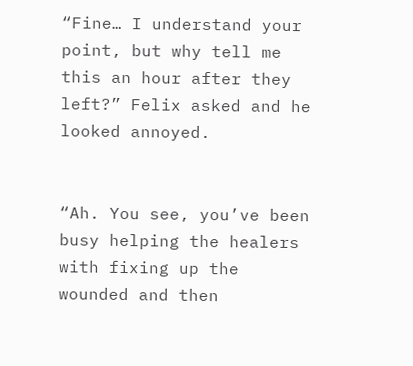“Fine… I understand your point, but why tell me this an hour after they left?” Felix asked and he looked annoyed.


“Ah. You see, you’ve been busy helping the healers with fixing up the wounded and then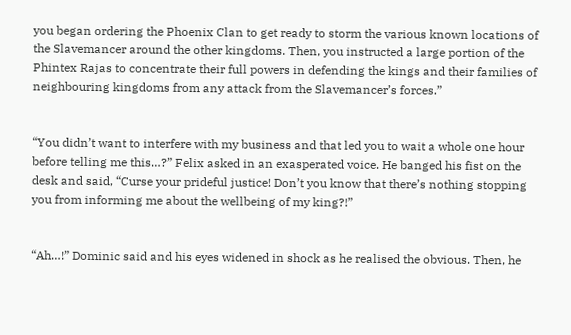you began ordering the Phoenix Clan to get ready to storm the various known locations of the Slavemancer around the other kingdoms. Then, you instructed a large portion of the Phintex Rajas to concentrate their full powers in defending the kings and their families of neighbouring kingdoms from any attack from the Slavemancer’s forces.”


“You didn’t want to interfere with my business and that led you to wait a whole one hour before telling me this…?” Felix asked in an exasperated voice. He banged his fist on the desk and said, “Curse your prideful justice! Don’t you know that there’s nothing stopping you from informing me about the wellbeing of my king?!”


“Ah…!” Dominic said and his eyes widened in shock as he realised the obvious. Then, he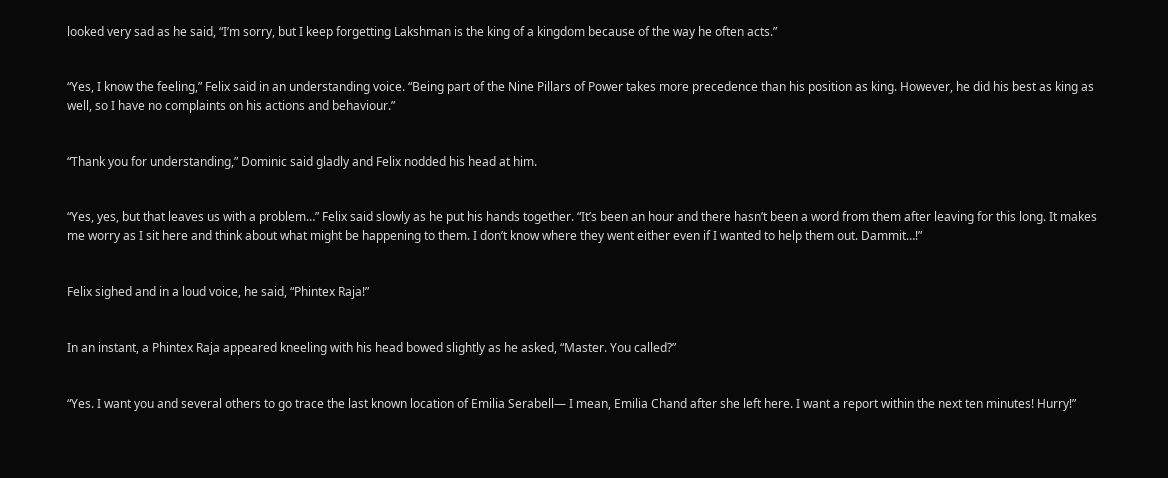looked very sad as he said, “I’m sorry, but I keep forgetting Lakshman is the king of a kingdom because of the way he often acts.”


“Yes, I know the feeling,” Felix said in an understanding voice. “Being part of the Nine Pillars of Power takes more precedence than his position as king. However, he did his best as king as well, so I have no complaints on his actions and behaviour.”


“Thank you for understanding,” Dominic said gladly and Felix nodded his head at him.


“Yes, yes, but that leaves us with a problem…” Felix said slowly as he put his hands together. “It’s been an hour and there hasn’t been a word from them after leaving for this long. It makes me worry as I sit here and think about what might be happening to them. I don’t know where they went either even if I wanted to help them out. Dammit…!”


Felix sighed and in a loud voice, he said, “Phintex Raja!”


In an instant, a Phintex Raja appeared kneeling with his head bowed slightly as he asked, “Master. You called?”


“Yes. I want you and several others to go trace the last known location of Emilia Serabell— I mean, Emilia Chand after she left here. I want a report within the next ten minutes! Hurry!”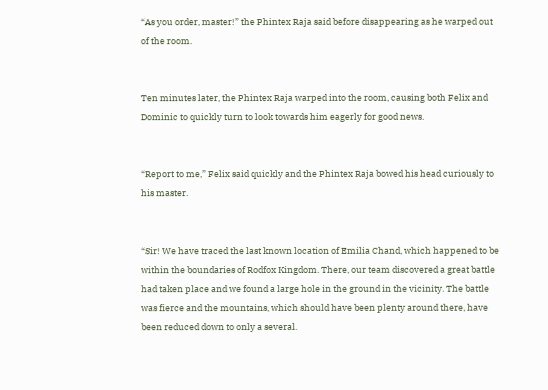“As you order, master!” the Phintex Raja said before disappearing as he warped out of the room.


Ten minutes later, the Phintex Raja warped into the room, causing both Felix and Dominic to quickly turn to look towards him eagerly for good news.


“Report to me,” Felix said quickly and the Phintex Raja bowed his head curiously to his master.


“Sir! We have traced the last known location of Emilia Chand, which happened to be within the boundaries of Rodfox Kingdom. There, our team discovered a great battle had taken place and we found a large hole in the ground in the vicinity. The battle was fierce and the mountains, which should have been plenty around there, have been reduced down to only a several.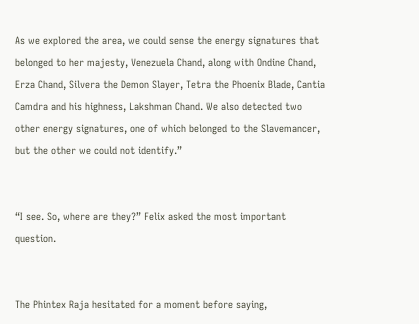As we explored the area, we could sense the energy signatures that belonged to her majesty, Venezuela Chand, along with Ondine Chand, Erza Chand, Silvera the Demon Slayer, Tetra the Phoenix Blade, Cantia Camdra and his highness, Lakshman Chand. We also detected two other energy signatures, one of which belonged to the Slavemancer, but the other we could not identify.”


“I see. So, where are they?” Felix asked the most important question.


The Phintex Raja hesitated for a moment before saying,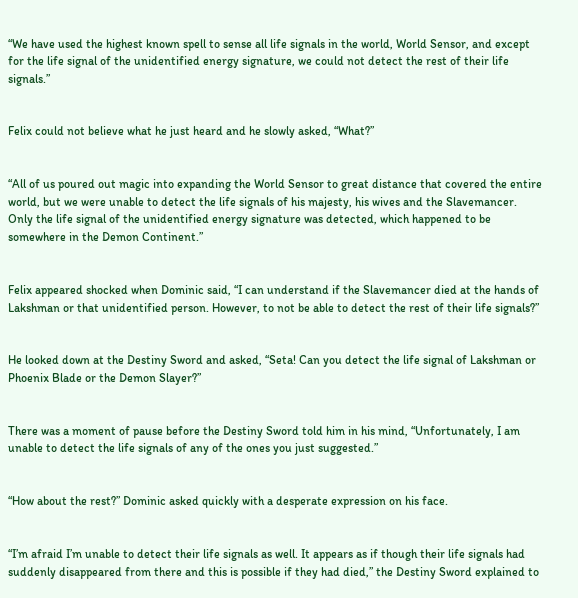“We have used the highest known spell to sense all life signals in the world, World Sensor, and except for the life signal of the unidentified energy signature, we could not detect the rest of their life signals.”


Felix could not believe what he just heard and he slowly asked, “What?”


“All of us poured out magic into expanding the World Sensor to great distance that covered the entire world, but we were unable to detect the life signals of his majesty, his wives and the Slavemancer. Only the life signal of the unidentified energy signature was detected, which happened to be somewhere in the Demon Continent.”


Felix appeared shocked when Dominic said, “I can understand if the Slavemancer died at the hands of Lakshman or that unidentified person. However, to not be able to detect the rest of their life signals?”


He looked down at the Destiny Sword and asked, “Seta! Can you detect the life signal of Lakshman or Phoenix Blade or the Demon Slayer?”


There was a moment of pause before the Destiny Sword told him in his mind, “Unfortunately, I am unable to detect the life signals of any of the ones you just suggested.”


“How about the rest?” Dominic asked quickly with a desperate expression on his face.


“I’m afraid I’m unable to detect their life signals as well. It appears as if though their life signals had suddenly disappeared from there and this is possible if they had died,” the Destiny Sword explained to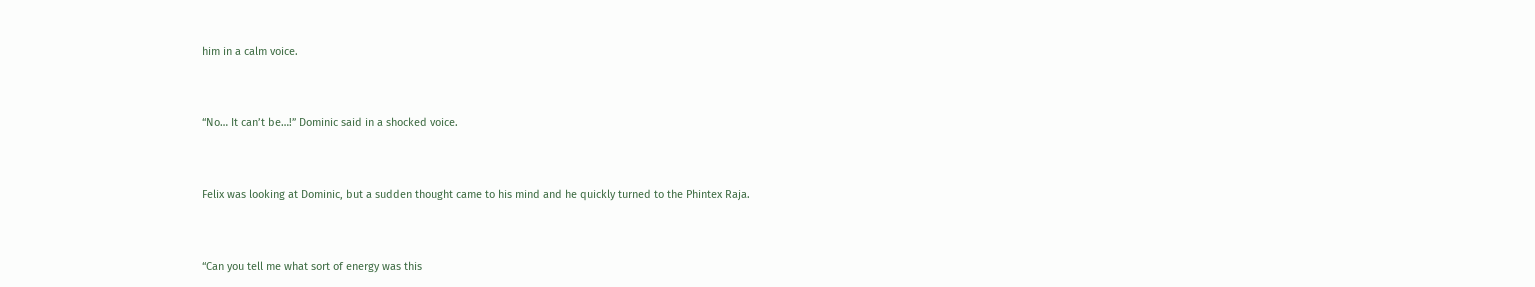him in a calm voice.


“No… It can’t be…!” Dominic said in a shocked voice.


Felix was looking at Dominic, but a sudden thought came to his mind and he quickly turned to the Phintex Raja.


“Can you tell me what sort of energy was this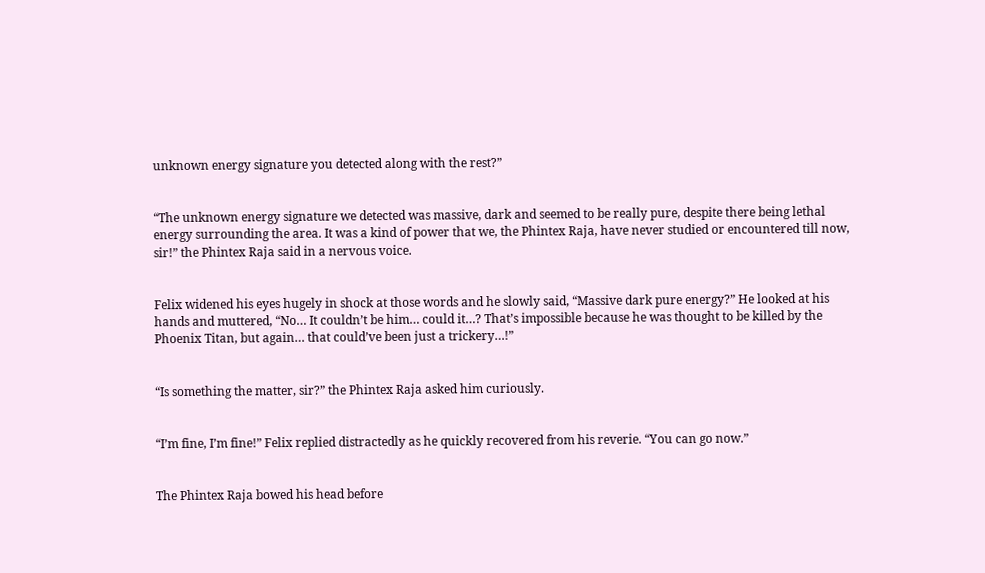unknown energy signature you detected along with the rest?”


“The unknown energy signature we detected was massive, dark and seemed to be really pure, despite there being lethal energy surrounding the area. It was a kind of power that we, the Phintex Raja, have never studied or encountered till now, sir!” the Phintex Raja said in a nervous voice.


Felix widened his eyes hugely in shock at those words and he slowly said, “Massive dark pure energy?” He looked at his hands and muttered, “No… It couldn’t be him… could it…? That’s impossible because he was thought to be killed by the Phoenix Titan, but again… that could’ve been just a trickery…!”


“Is something the matter, sir?” the Phintex Raja asked him curiously.


“I’m fine, I’m fine!” Felix replied distractedly as he quickly recovered from his reverie. “You can go now.”


The Phintex Raja bowed his head before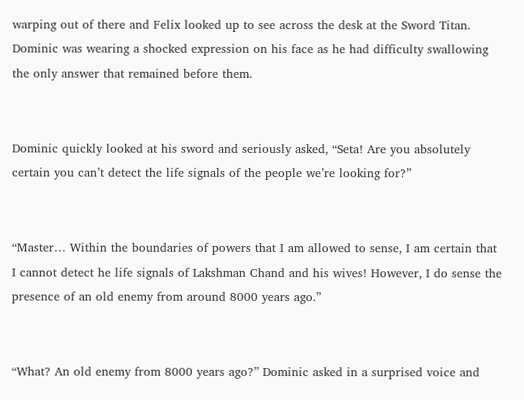warping out of there and Felix looked up to see across the desk at the Sword Titan. Dominic was wearing a shocked expression on his face as he had difficulty swallowing the only answer that remained before them.


Dominic quickly looked at his sword and seriously asked, “Seta! Are you absolutely certain you can’t detect the life signals of the people we’re looking for?”


“Master… Within the boundaries of powers that I am allowed to sense, I am certain that I cannot detect he life signals of Lakshman Chand and his wives! However, I do sense the presence of an old enemy from around 8000 years ago.”


“What? An old enemy from 8000 years ago?” Dominic asked in a surprised voice and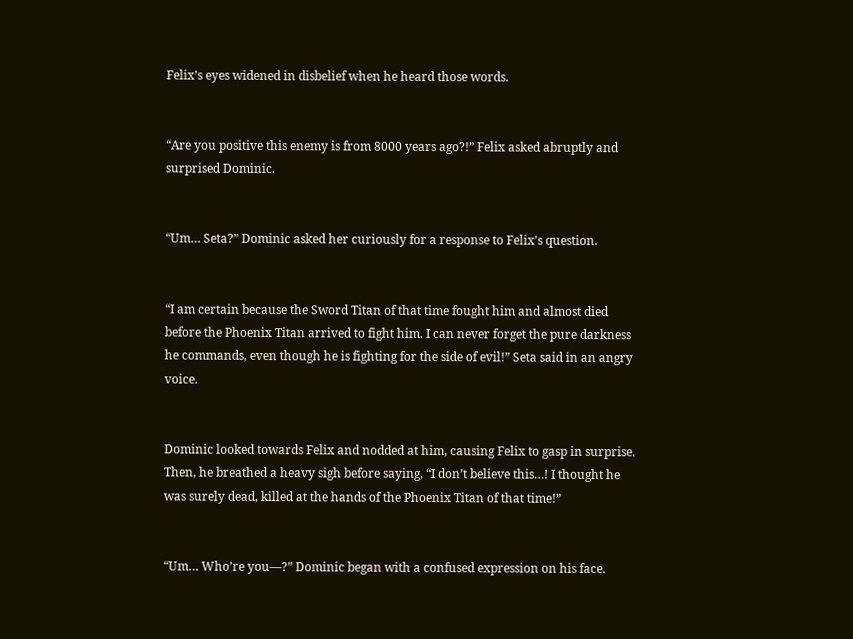Felix’s eyes widened in disbelief when he heard those words.


“Are you positive this enemy is from 8000 years ago?!” Felix asked abruptly and surprised Dominic.


“Um… Seta?” Dominic asked her curiously for a response to Felix’s question.


“I am certain because the Sword Titan of that time fought him and almost died before the Phoenix Titan arrived to fight him. I can never forget the pure darkness he commands, even though he is fighting for the side of evil!” Seta said in an angry voice.


Dominic looked towards Felix and nodded at him, causing Felix to gasp in surprise. Then, he breathed a heavy sigh before saying, “I don’t believe this…! I thought he was surely dead, killed at the hands of the Phoenix Titan of that time!”


“Um… Who’re you—?” Dominic began with a confused expression on his face.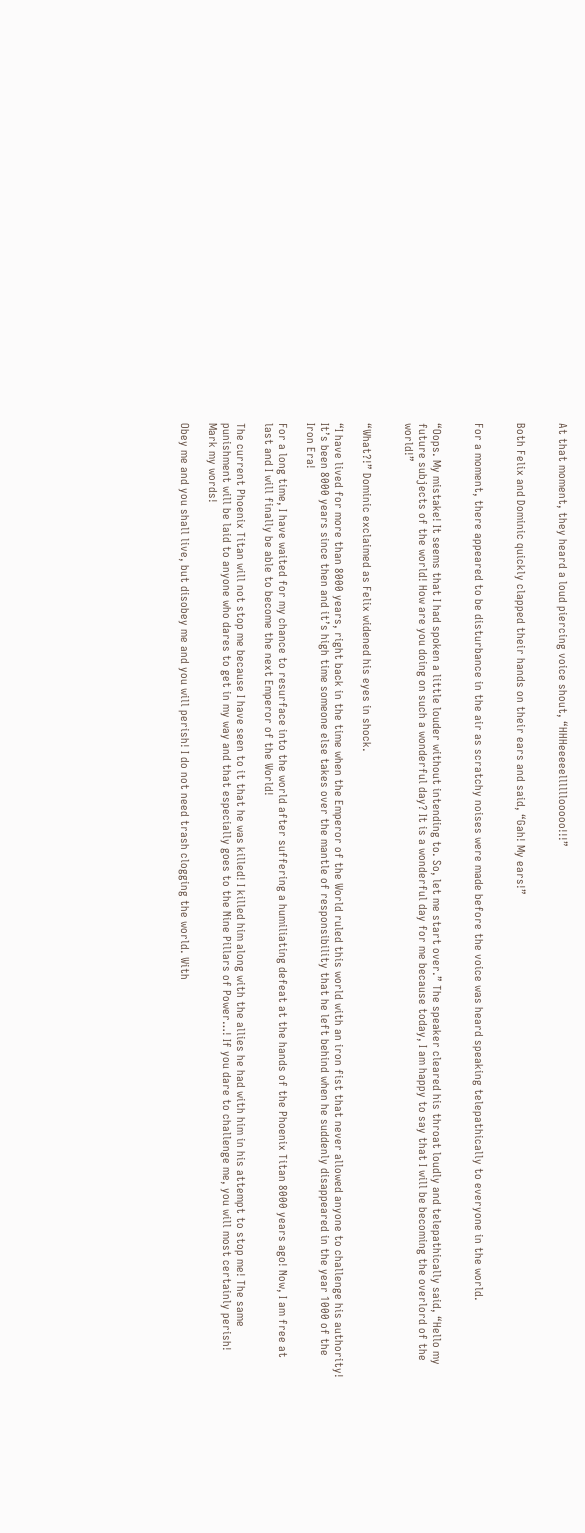At that moment, they heard a loud piercing voice shout, “HHHeeeeellllllooooo!!!”


Both Felix and Dominic quickly clapped their hands on their ears and said, “Gah! My ears!”


For a moment, there appeared to be disturbance in the air as scratchy noises were made before the voice was heard speaking telepathically to everyone in the world.


“Oops. My mistake! It seems that I had spoken a little louder without intending to. So, let me start over.” The speaker cleared his throat loudly and telepathically said, “Hello my future subjects of the world! How are you doing on such a wonderful day? It is a wonderful day for me because today, I am happy to say that I will be becoming the overlord of the world!”


“What?!” Dominic exclaimed as Felix widened his eyes in shock.

“I have lived for more than 8000 years, right back in the time when the Emperor of the World ruled this world with an iron fist that never allowed anyone to challenge his authority! It’s been 8000 years since then and it’s high time someone else takes over the mantle of responsibility that he left behind when he suddenly disappeared in the year 1000 of the Iron Era!

For a long time, I have waited for my chance to resurface into the world after suffering a humiliating defeat at the hands of the Phoenix Titan 8000 years ago! Now, I am free at last and I will finally be able to become the next Emperor of the World!

The current Phoenix Titan will not stop me because I have seen to it that he was killed! I killed him along with the allies he had with him in his attempt to stop me! The same punishment will be laid to anyone who dares to get in my way and that especially goes to the Nine Pillars of Power…! If you dare to challenge me, you will most certainly perish! Mark my words!

Obey me and you shall live, but disobey me and you will perish! I do not need trash clogging the world. With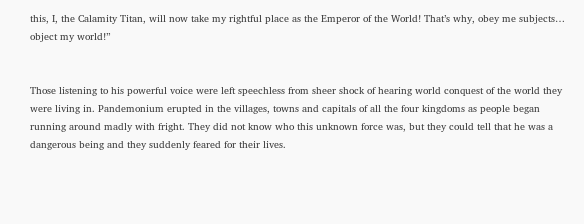this, I, the Calamity Titan, will now take my rightful place as the Emperor of the World! That’s why, obey me subjects… object my world!”


Those listening to his powerful voice were left speechless from sheer shock of hearing world conquest of the world they were living in. Pandemonium erupted in the villages, towns and capitals of all the four kingdoms as people began running around madly with fright. They did not know who this unknown force was, but they could tell that he was a dangerous being and they suddenly feared for their lives.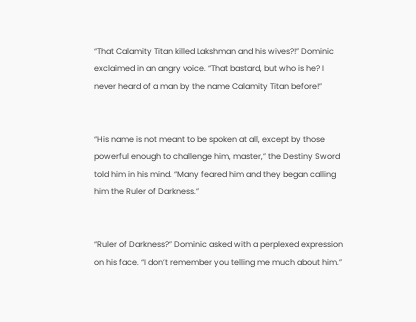“That Calamity Titan killed Lakshman and his wives?!” Dominic exclaimed in an angry voice. “That bastard, but who is he? I never heard of a man by the name Calamity Titan before!”


“His name is not meant to be spoken at all, except by those powerful enough to challenge him, master,” the Destiny Sword told him in his mind. “Many feared him and they began calling him the Ruler of Darkness.”


“Ruler of Darkness?” Dominic asked with a perplexed expression on his face. “I don’t remember you telling me much about him.”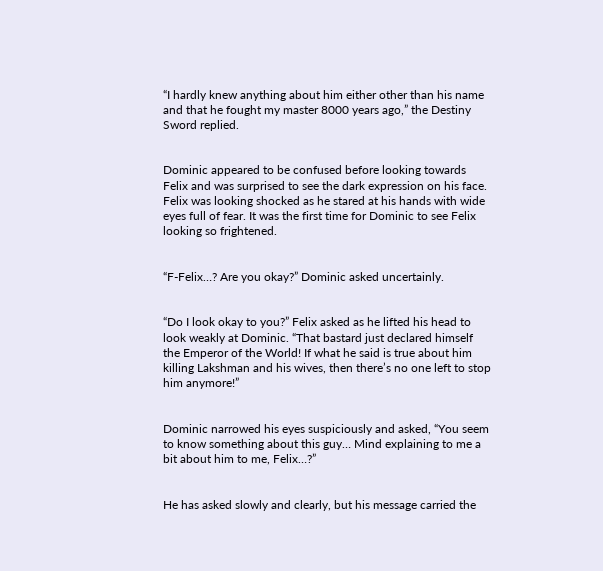“I hardly knew anything about him either other than his name and that he fought my master 8000 years ago,” the Destiny Sword replied.


Dominic appeared to be confused before looking towards Felix and was surprised to see the dark expression on his face. Felix was looking shocked as he stared at his hands with wide eyes full of fear. It was the first time for Dominic to see Felix looking so frightened.


“F-Felix…? Are you okay?” Dominic asked uncertainly.


“Do I look okay to you?” Felix asked as he lifted his head to look weakly at Dominic. “That bastard just declared himself the Emperor of the World! If what he said is true about him killing Lakshman and his wives, then there’s no one left to stop him anymore!”


Dominic narrowed his eyes suspiciously and asked, “You seem to know something about this guy… Mind explaining to me a bit about him to me, Felix…?”


He has asked slowly and clearly, but his message carried the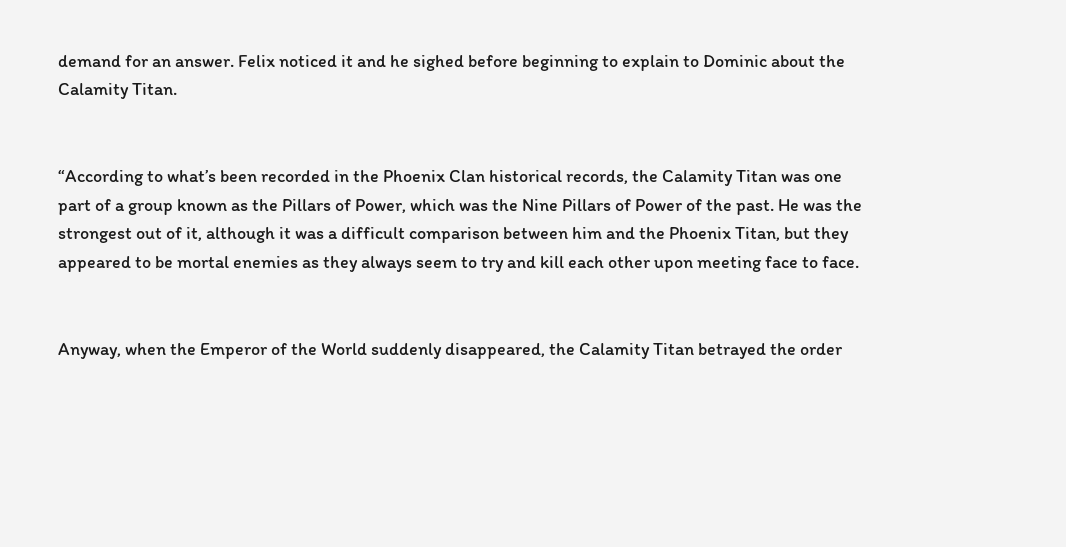demand for an answer. Felix noticed it and he sighed before beginning to explain to Dominic about the Calamity Titan.


“According to what’s been recorded in the Phoenix Clan historical records, the Calamity Titan was one part of a group known as the Pillars of Power, which was the Nine Pillars of Power of the past. He was the strongest out of it, although it was a difficult comparison between him and the Phoenix Titan, but they appeared to be mortal enemies as they always seem to try and kill each other upon meeting face to face.


Anyway, when the Emperor of the World suddenly disappeared, the Calamity Titan betrayed the order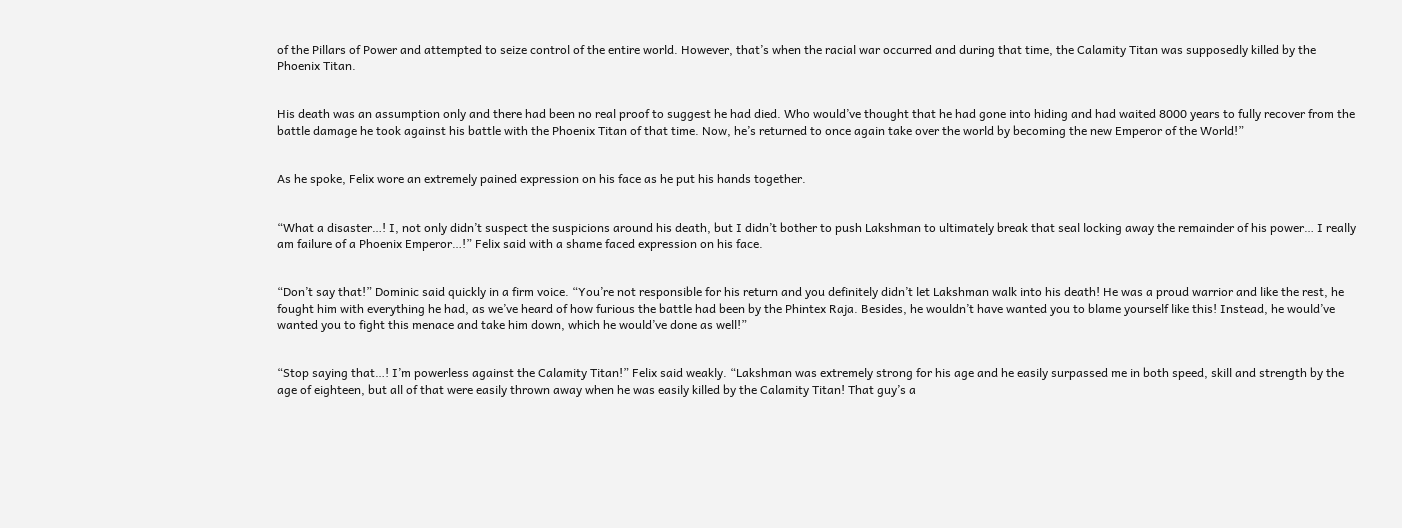of the Pillars of Power and attempted to seize control of the entire world. However, that’s when the racial war occurred and during that time, the Calamity Titan was supposedly killed by the Phoenix Titan.


His death was an assumption only and there had been no real proof to suggest he had died. Who would’ve thought that he had gone into hiding and had waited 8000 years to fully recover from the battle damage he took against his battle with the Phoenix Titan of that time. Now, he’s returned to once again take over the world by becoming the new Emperor of the World!”


As he spoke, Felix wore an extremely pained expression on his face as he put his hands together.


“What a disaster…! I, not only didn’t suspect the suspicions around his death, but I didn’t bother to push Lakshman to ultimately break that seal locking away the remainder of his power… I really am failure of a Phoenix Emperor…!” Felix said with a shame faced expression on his face.


“Don’t say that!” Dominic said quickly in a firm voice. “You’re not responsible for his return and you definitely didn’t let Lakshman walk into his death! He was a proud warrior and like the rest, he fought him with everything he had, as we’ve heard of how furious the battle had been by the Phintex Raja. Besides, he wouldn’t have wanted you to blame yourself like this! Instead, he would’ve wanted you to fight this menace and take him down, which he would’ve done as well!”


“Stop saying that…! I’m powerless against the Calamity Titan!” Felix said weakly. “Lakshman was extremely strong for his age and he easily surpassed me in both speed, skill and strength by the age of eighteen, but all of that were easily thrown away when he was easily killed by the Calamity Titan! That guy’s a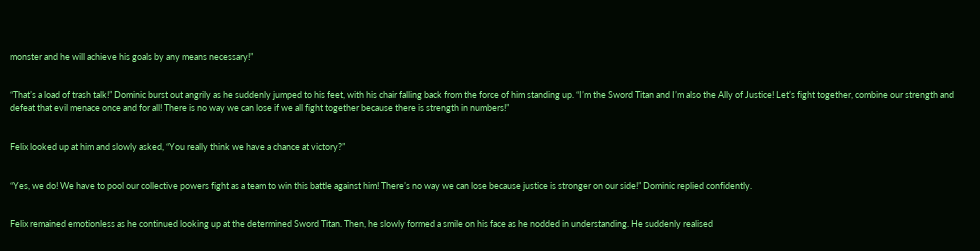monster and he will achieve his goals by any means necessary!”


“That’s a load of trash talk!” Dominic burst out angrily as he suddenly jumped to his feet, with his chair falling back from the force of him standing up. “I’m the Sword Titan and I’m also the Ally of Justice! Let’s fight together, combine our strength and defeat that evil menace once and for all! There is no way we can lose if we all fight together because there is strength in numbers!”


Felix looked up at him and slowly asked, “You really think we have a chance at victory?”


“Yes, we do! We have to pool our collective powers fight as a team to win this battle against him! There’s no way we can lose because justice is stronger on our side!” Dominic replied confidently.


Felix remained emotionless as he continued looking up at the determined Sword Titan. Then, he slowly formed a smile on his face as he nodded in understanding. He suddenly realised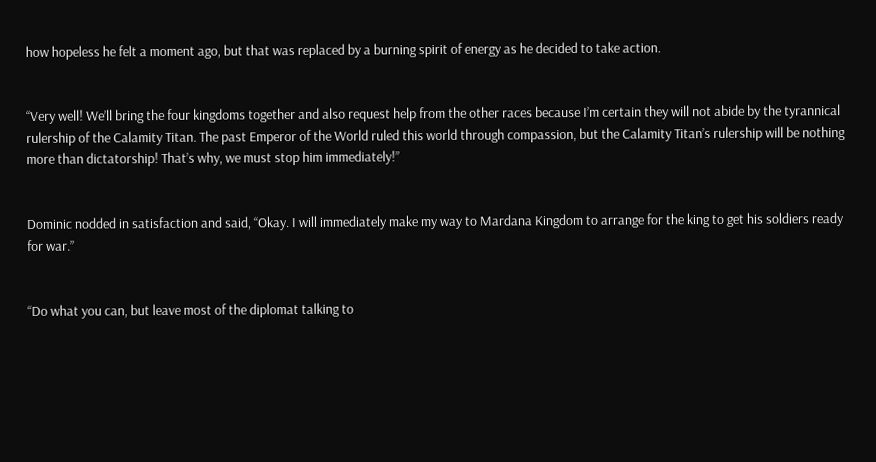how hopeless he felt a moment ago, but that was replaced by a burning spirit of energy as he decided to take action.


“Very well! We’ll bring the four kingdoms together and also request help from the other races because I’m certain they will not abide by the tyrannical rulership of the Calamity Titan. The past Emperor of the World ruled this world through compassion, but the Calamity Titan’s rulership will be nothing more than dictatorship! That’s why, we must stop him immediately!”


Dominic nodded in satisfaction and said, “Okay. I will immediately make my way to Mardana Kingdom to arrange for the king to get his soldiers ready for war.”


“Do what you can, but leave most of the diplomat talking to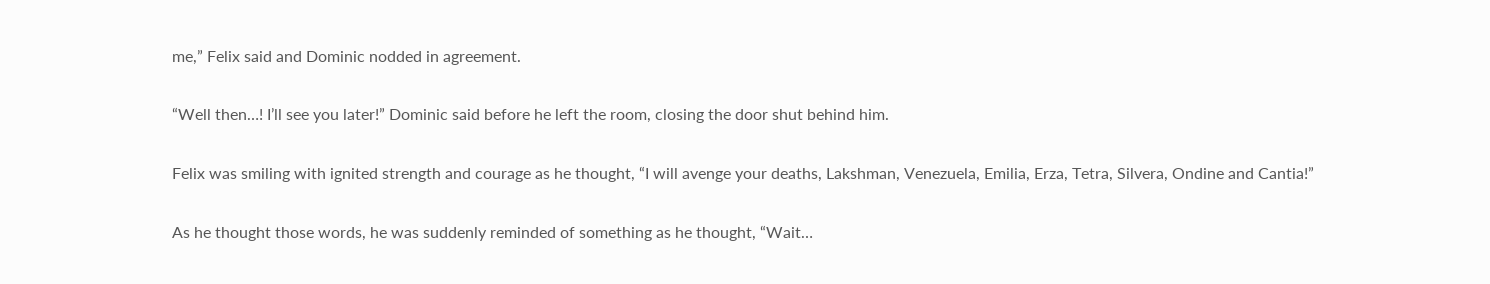me,” Felix said and Dominic nodded in agreement.


“Well then…! I’ll see you later!” Dominic said before he left the room, closing the door shut behind him.


Felix was smiling with ignited strength and courage as he thought, “I will avenge your deaths, Lakshman, Venezuela, Emilia, Erza, Tetra, Silvera, Ondine and Cantia!”


As he thought those words, he was suddenly reminded of something as he thought, “Wait…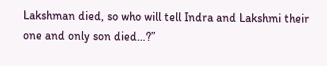Lakshman died, so who will tell Indra and Lakshmi their one and only son died…?”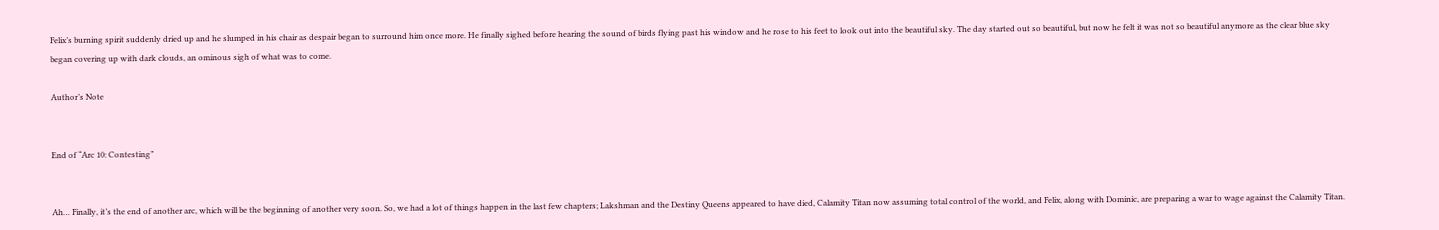Felix’s burning spirit suddenly dried up and he slumped in his chair as despair began to surround him once more. He finally sighed before hearing the sound of birds flying past his window and he rose to his feet to look out into the beautiful sky. The day started out so beautiful, but now he felt it was not so beautiful anymore as the clear blue sky began covering up with dark clouds, an ominous sigh of what was to come.

Author’s Note


End of “Arc 10: Contesting”


Ah… Finally, it’s the end of another arc, which will be the beginning of another very soon. So, we had a lot of things happen in the last few chapters; Lakshman and the Destiny Queens appeared to have died, Calamity Titan now assuming total control of the world, and Felix, along with Dominic, are preparing a war to wage against the Calamity Titan.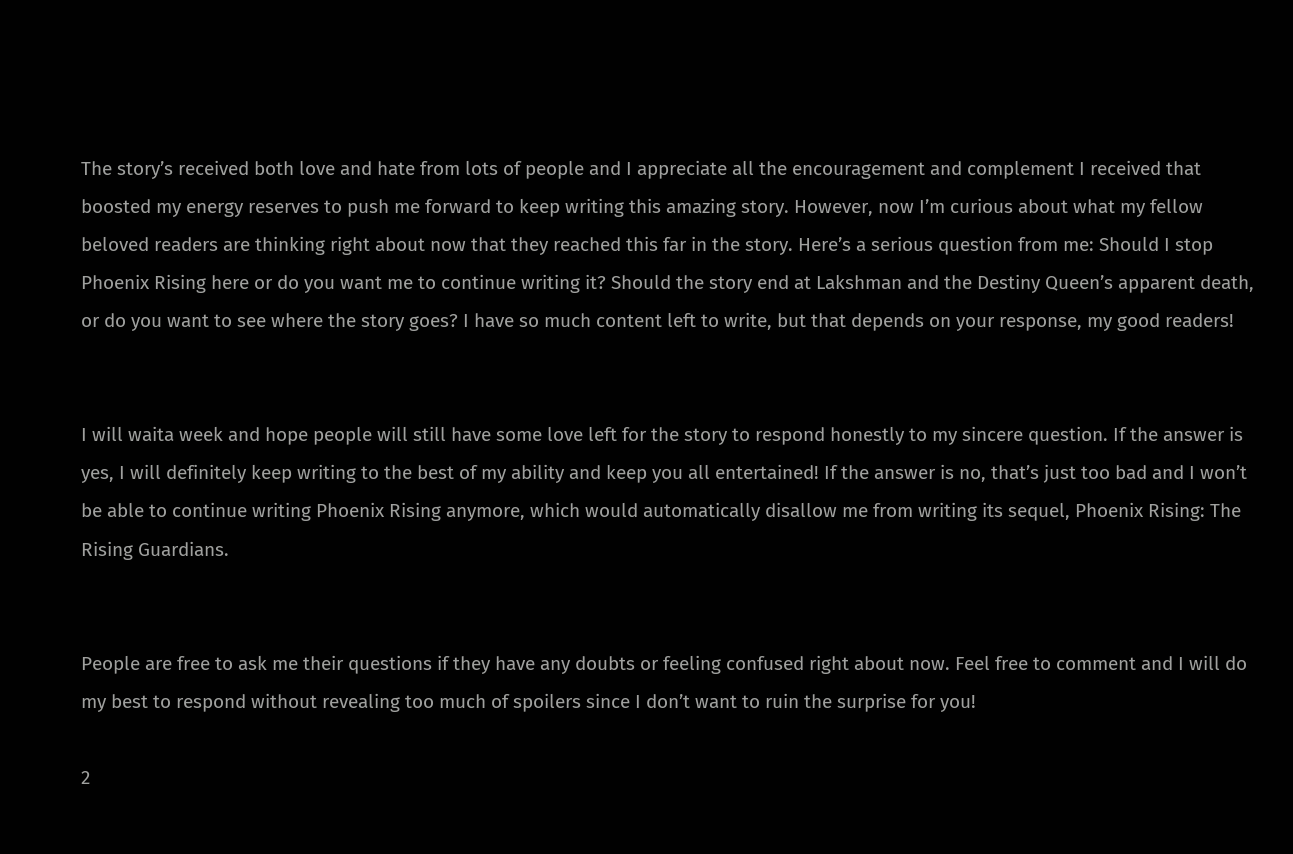The story’s received both love and hate from lots of people and I appreciate all the encouragement and complement I received that boosted my energy reserves to push me forward to keep writing this amazing story. However, now I’m curious about what my fellow beloved readers are thinking right about now that they reached this far in the story. Here’s a serious question from me: Should I stop Phoenix Rising here or do you want me to continue writing it? Should the story end at Lakshman and the Destiny Queen’s apparent death, or do you want to see where the story goes? I have so much content left to write, but that depends on your response, my good readers!


I will waita week and hope people will still have some love left for the story to respond honestly to my sincere question. If the answer is yes, I will definitely keep writing to the best of my ability and keep you all entertained! If the answer is no, that’s just too bad and I won’t be able to continue writing Phoenix Rising anymore, which would automatically disallow me from writing its sequel, Phoenix Rising: The Rising Guardians.


People are free to ask me their questions if they have any doubts or feeling confused right about now. Feel free to comment and I will do my best to respond without revealing too much of spoilers since I don’t want to ruin the surprise for you!

2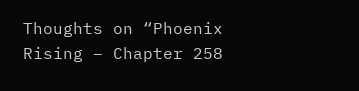Thoughts on “Phoenix Rising – Chapter 258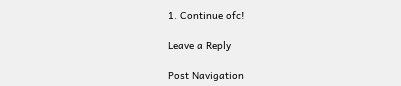1. Continue ofc!

Leave a Reply

Post Navigation